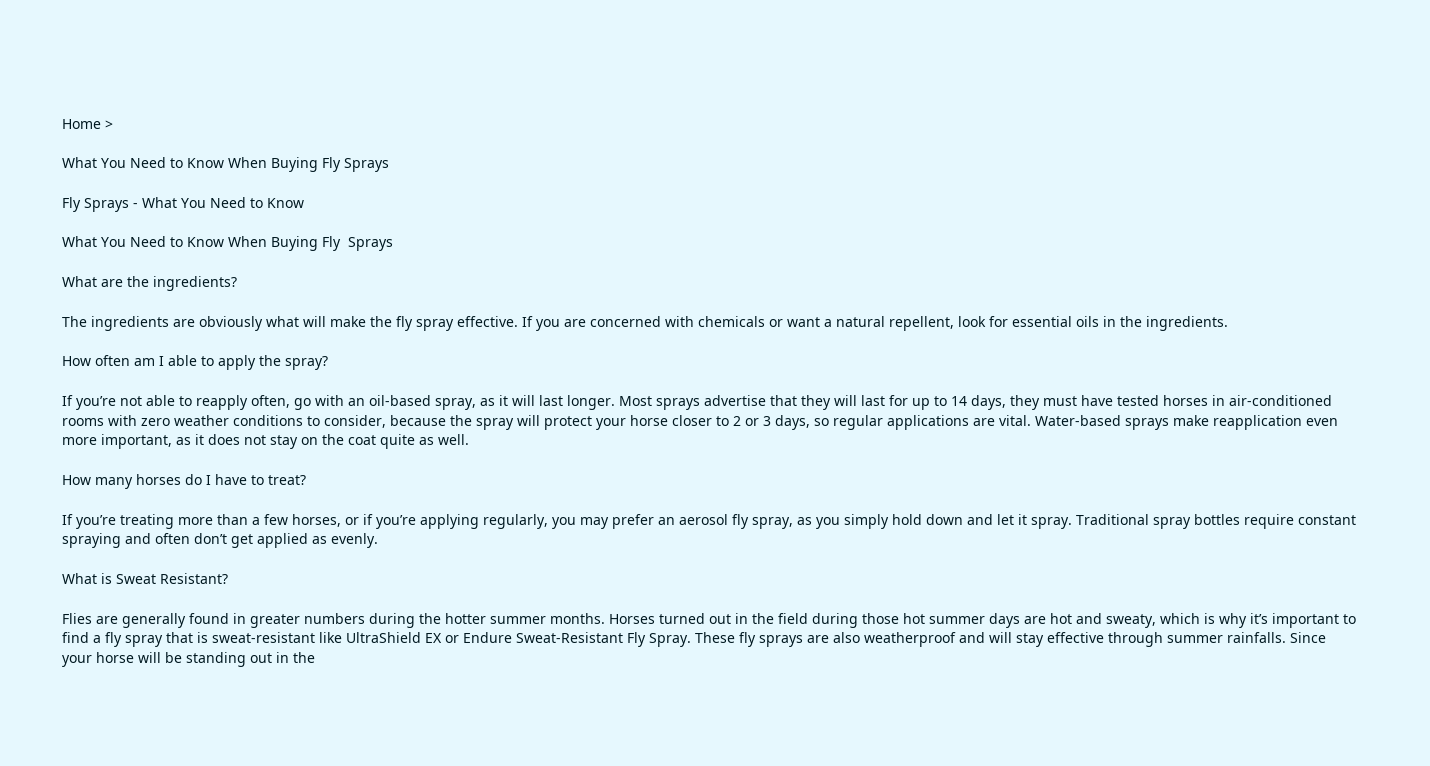Home >

What You Need to Know When Buying Fly Sprays

Fly Sprays - What You Need to Know

What You Need to Know When Buying Fly  Sprays

What are the ingredients?

The ingredients are obviously what will make the fly spray effective. If you are concerned with chemicals or want a natural repellent, look for essential oils in the ingredients.

How often am I able to apply the spray?

If you’re not able to reapply often, go with an oil-based spray, as it will last longer. Most sprays advertise that they will last for up to 14 days, they must have tested horses in air-conditioned rooms with zero weather conditions to consider, because the spray will protect your horse closer to 2 or 3 days, so regular applications are vital. Water-based sprays make reapplication even more important, as it does not stay on the coat quite as well.

How many horses do I have to treat?

If you’re treating more than a few horses, or if you’re applying regularly, you may prefer an aerosol fly spray, as you simply hold down and let it spray. Traditional spray bottles require constant spraying and often don’t get applied as evenly.

What is Sweat Resistant?

Flies are generally found in greater numbers during the hotter summer months. Horses turned out in the field during those hot summer days are hot and sweaty, which is why it’s important to find a fly spray that is sweat-resistant like UltraShield EX or Endure Sweat-Resistant Fly Spray. These fly sprays are also weatherproof and will stay effective through summer rainfalls. Since your horse will be standing out in the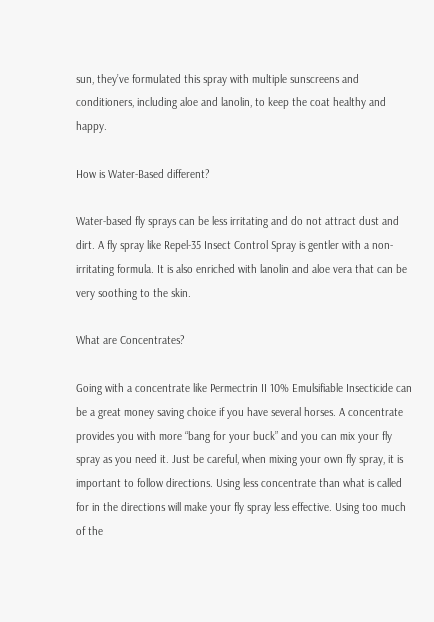sun, they’ve formulated this spray with multiple sunscreens and conditioners, including aloe and lanolin, to keep the coat healthy and happy.

How is Water-Based different?

Water-based fly sprays can be less irritating and do not attract dust and dirt. A fly spray like Repel-35 Insect Control Spray is gentler with a non-irritating formula. It is also enriched with lanolin and aloe vera that can be very soothing to the skin.

What are Concentrates?

Going with a concentrate like Permectrin II 10% Emulsifiable Insecticide can be a great money saving choice if you have several horses. A concentrate provides you with more “bang for your buck” and you can mix your fly spray as you need it. Just be careful, when mixing your own fly spray, it is important to follow directions. Using less concentrate than what is called for in the directions will make your fly spray less effective. Using too much of the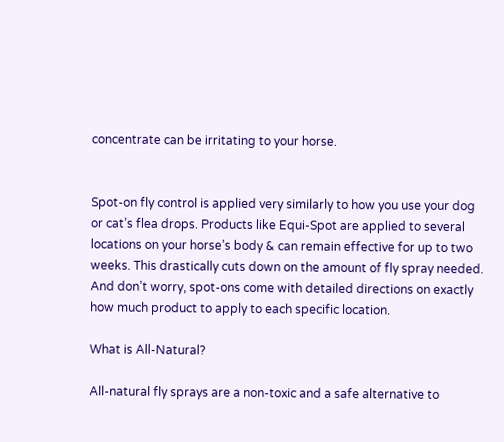concentrate can be irritating to your horse.


Spot-on fly control is applied very similarly to how you use your dog or cat’s flea drops. Products like Equi-Spot are applied to several locations on your horse’s body & can remain effective for up to two weeks. This drastically cuts down on the amount of fly spray needed. And don’t worry, spot-ons come with detailed directions on exactly how much product to apply to each specific location.

What is All-Natural?

All-natural fly sprays are a non-toxic and a safe alternative to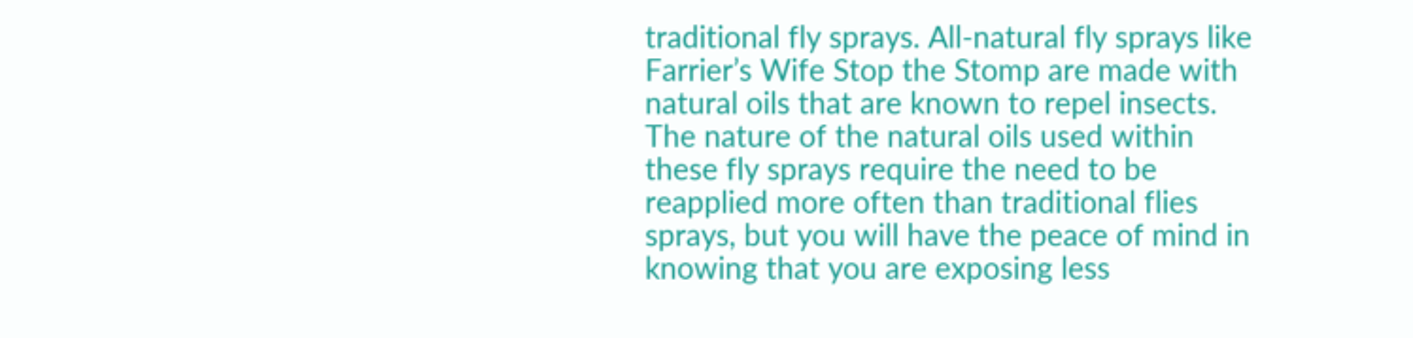traditional fly sprays. All-natural fly sprays like Farrier’s Wife Stop the Stomp are made with natural oils that are known to repel insects. The nature of the natural oils used within these fly sprays require the need to be reapplied more often than traditional flies sprays, but you will have the peace of mind in knowing that you are exposing less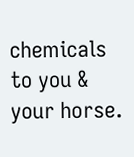chemicals to you & your horse.